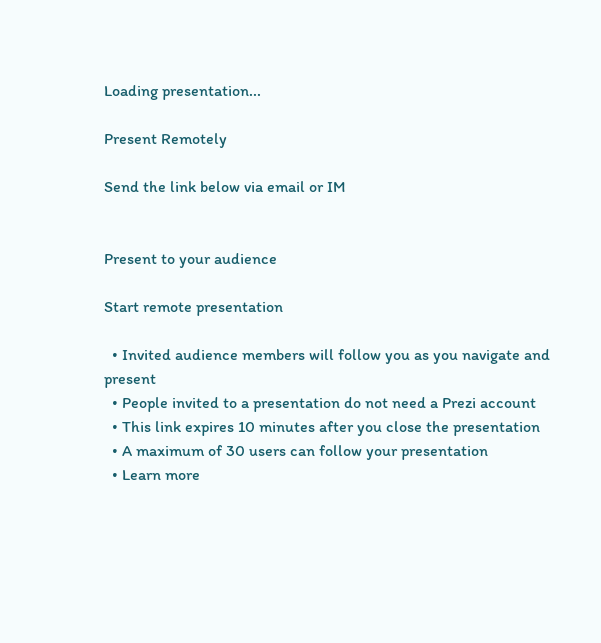Loading presentation...

Present Remotely

Send the link below via email or IM


Present to your audience

Start remote presentation

  • Invited audience members will follow you as you navigate and present
  • People invited to a presentation do not need a Prezi account
  • This link expires 10 minutes after you close the presentation
  • A maximum of 30 users can follow your presentation
  • Learn more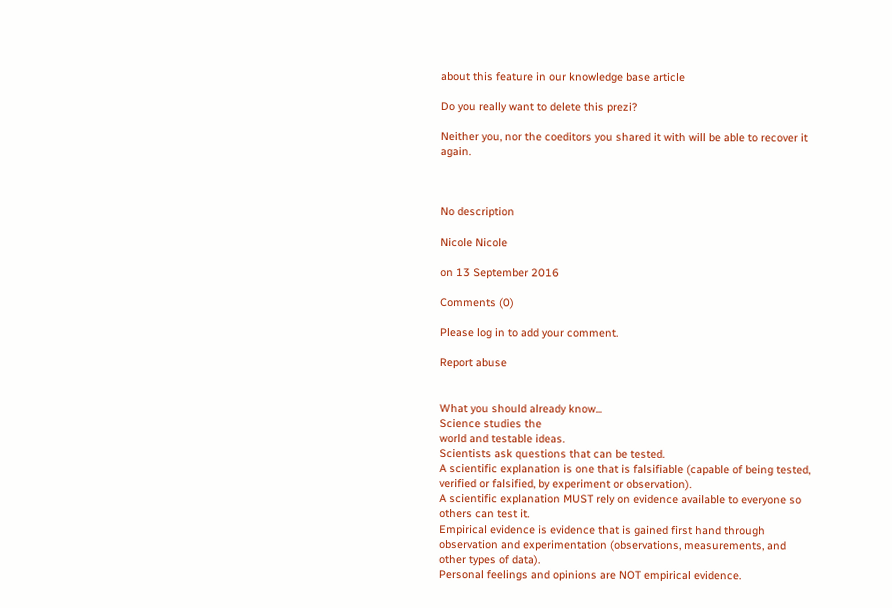about this feature in our knowledge base article

Do you really want to delete this prezi?

Neither you, nor the coeditors you shared it with will be able to recover it again.



No description

Nicole Nicole

on 13 September 2016

Comments (0)

Please log in to add your comment.

Report abuse


What you should already know...
Science studies the
world and testable ideas.
Scientists ask questions that can be tested.
A scientific explanation is one that is falsifiable (capable of being tested, verified or falsified, by experiment or observation).
A scientific explanation MUST rely on evidence available to everyone so others can test it.
Empirical evidence is evidence that is gained first hand through observation and experimentation (observations, measurements, and other types of data).
Personal feelings and opinions are NOT empirical evidence.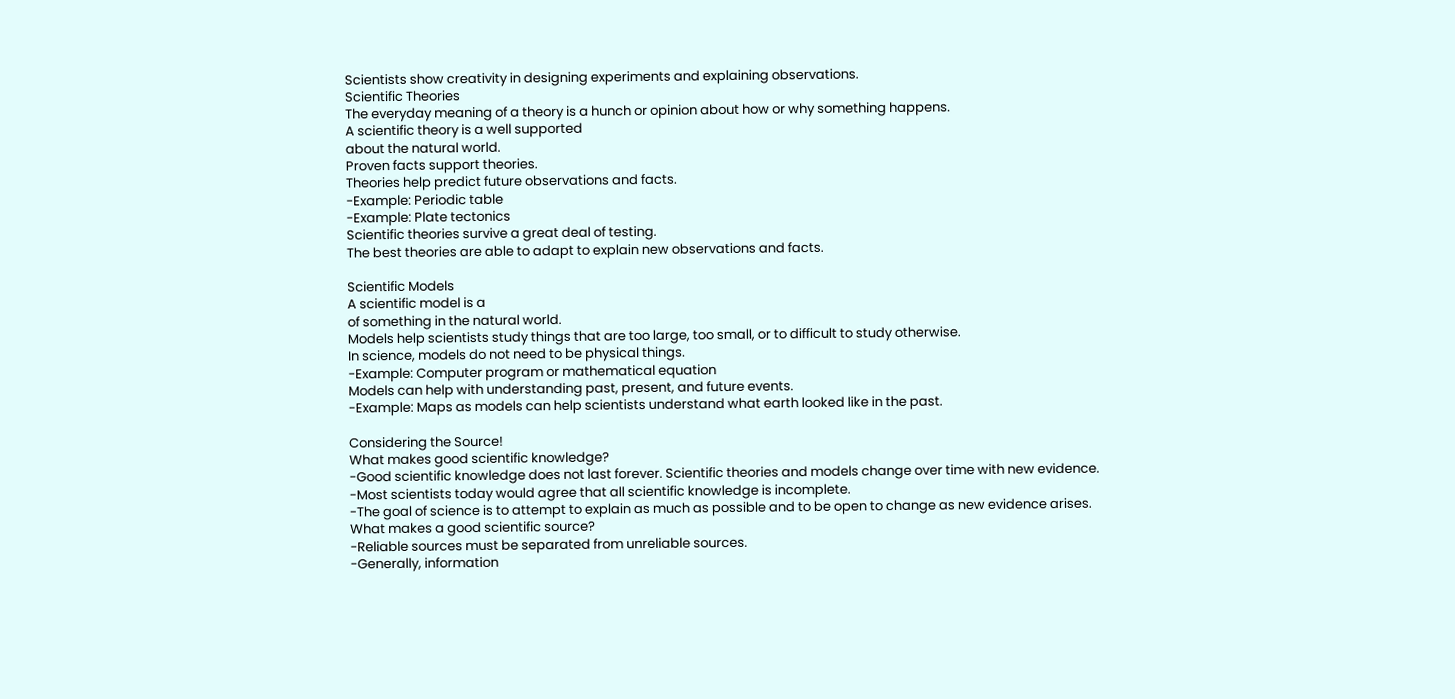Scientists show creativity in designing experiments and explaining observations.
Scientific Theories
The everyday meaning of a theory is a hunch or opinion about how or why something happens.
A scientific theory is a well supported
about the natural world.
Proven facts support theories.
Theories help predict future observations and facts.
-Example: Periodic table
-Example: Plate tectonics
Scientific theories survive a great deal of testing.
The best theories are able to adapt to explain new observations and facts.

Scientific Models
A scientific model is a
of something in the natural world.
Models help scientists study things that are too large, too small, or to difficult to study otherwise.
In science, models do not need to be physical things.
-Example: Computer program or mathematical equation
Models can help with understanding past, present, and future events.
-Example: Maps as models can help scientists understand what earth looked like in the past.

Considering the Source!
What makes good scientific knowledge?
-Good scientific knowledge does not last forever. Scientific theories and models change over time with new evidence.
-Most scientists today would agree that all scientific knowledge is incomplete.
-The goal of science is to attempt to explain as much as possible and to be open to change as new evidence arises.
What makes a good scientific source?
-Reliable sources must be separated from unreliable sources.
-Generally, information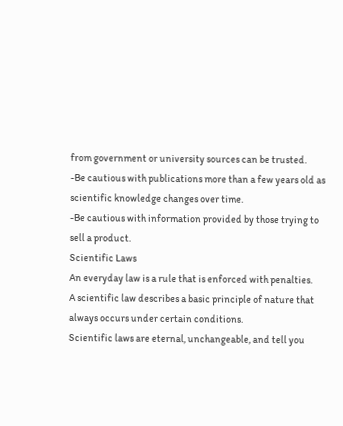from government or university sources can be trusted.
-Be cautious with publications more than a few years old as scientific knowledge changes over time.
-Be cautious with information provided by those trying to sell a product.
Scientific Laws
An everyday law is a rule that is enforced with penalties.
A scientific law describes a basic principle of nature that always occurs under certain conditions.
Scientific laws are eternal, unchangeable, and tell you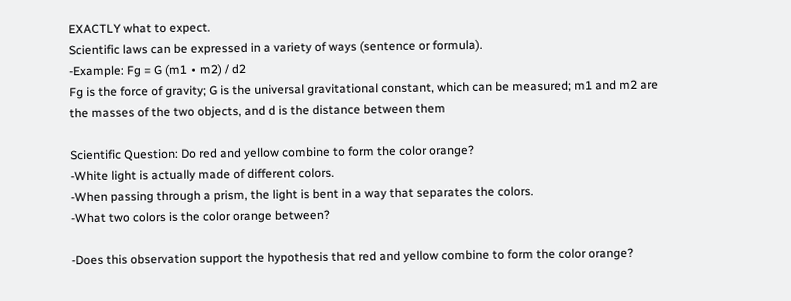EXACTLY what to expect.
Scientific laws can be expressed in a variety of ways (sentence or formula).
-Example: Fg = G (m1 ∙ m2) / d2
Fg is the force of gravity; G is the universal gravitational constant, which can be measured; m1 and m2 are the masses of the two objects, and d is the distance between them

Scientific Question: Do red and yellow combine to form the color orange?
-White light is actually made of different colors.
-When passing through a prism, the light is bent in a way that separates the colors.
-What two colors is the color orange between?

-Does this observation support the hypothesis that red and yellow combine to form the color orange?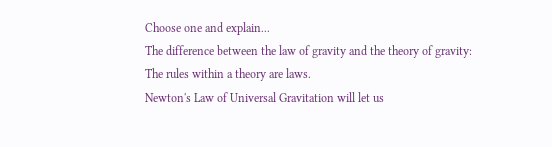Choose one and explain...
The difference between the law of gravity and the theory of gravity:
The rules within a theory are laws.
Newton's Law of Universal Gravitation will let us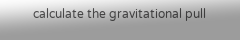calculate the gravitational pull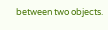between two objects.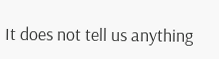It does not tell us anything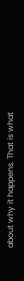about why it happens. That is what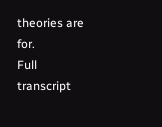theories are for.
Full transcript